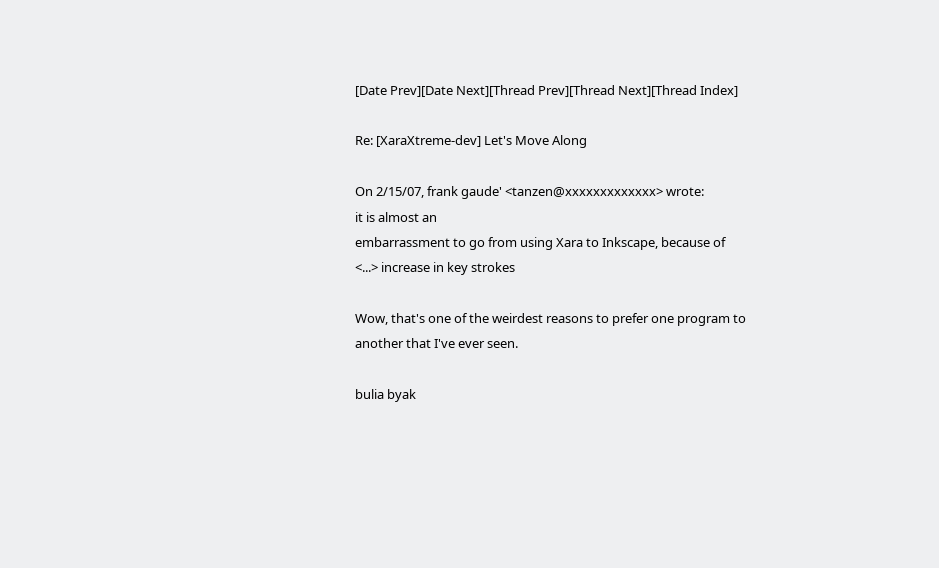[Date Prev][Date Next][Thread Prev][Thread Next][Thread Index]

Re: [XaraXtreme-dev] Let's Move Along

On 2/15/07, frank gaude' <tanzen@xxxxxxxxxxxxx> wrote:
it is almost an
embarrassment to go from using Xara to Inkscape, because of
<...> increase in key strokes

Wow, that's one of the weirdest reasons to prefer one program to
another that I've ever seen.

bulia byak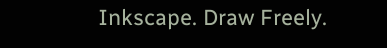Inkscape. Draw Freely.